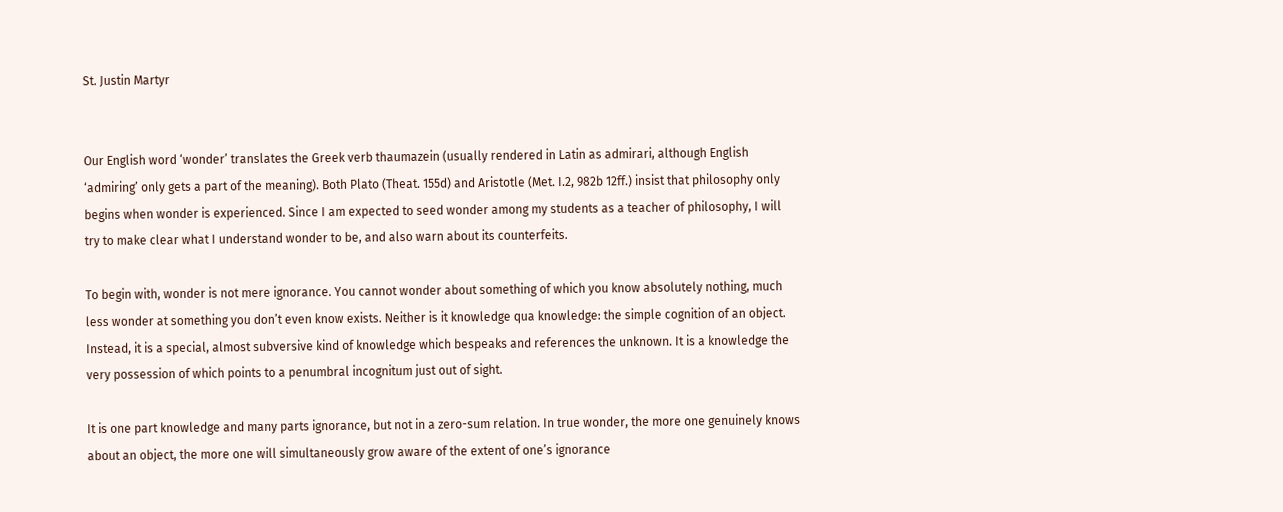St. Justin Martyr


Our English word ‘wonder’ translates the Greek verb thaumazein (usually rendered in Latin as admirari, although English ‘admiring’ only gets a part of the meaning). Both Plato (Theat. 155d) and Aristotle (Met. I.2, 982b 12ff.) insist that philosophy only begins when wonder is experienced. Since I am expected to seed wonder among my students as a teacher of philosophy, I will try to make clear what I understand wonder to be, and also warn about its counterfeits.

To begin with, wonder is not mere ignorance. You cannot wonder about something of which you know absolutely nothing, much less wonder at something you don’t even know exists. Neither is it knowledge qua knowledge: the simple cognition of an object. Instead, it is a special, almost subversive kind of knowledge which bespeaks and references the unknown. It is a knowledge the very possession of which points to a penumbral incognitum just out of sight.

It is one part knowledge and many parts ignorance, but not in a zero-sum relation. In true wonder, the more one genuinely knows about an object, the more one will simultaneously grow aware of the extent of one’s ignorance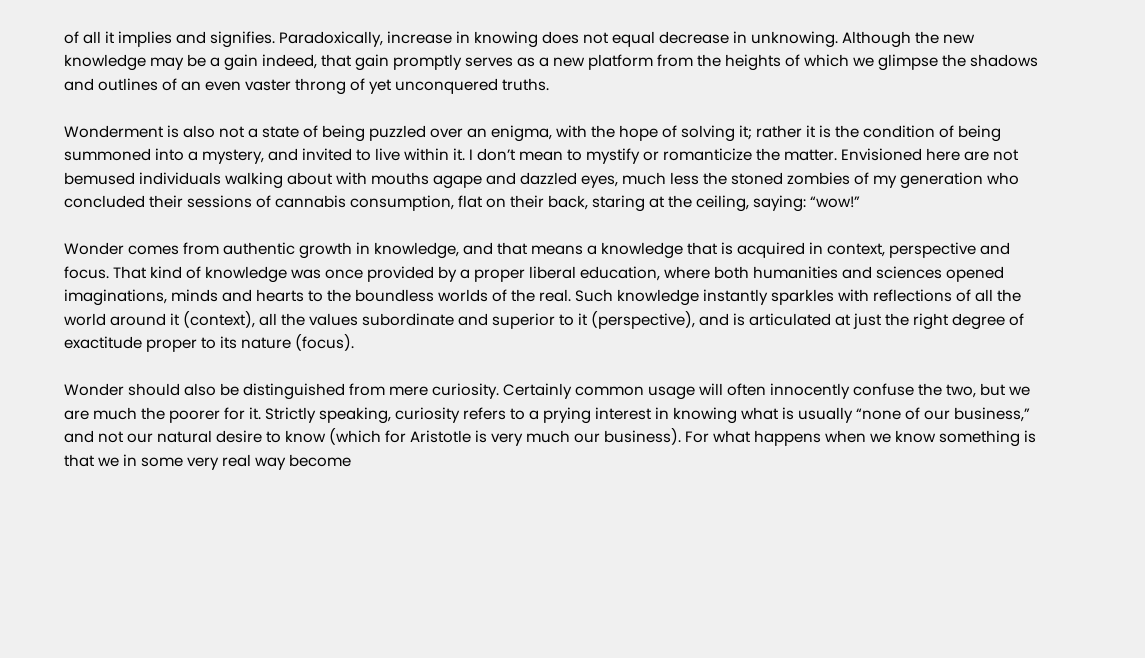of all it implies and signifies. Paradoxically, increase in knowing does not equal decrease in unknowing. Although the new knowledge may be a gain indeed, that gain promptly serves as a new platform from the heights of which we glimpse the shadows and outlines of an even vaster throng of yet unconquered truths.

Wonderment is also not a state of being puzzled over an enigma, with the hope of solving it; rather it is the condition of being summoned into a mystery, and invited to live within it. I don’t mean to mystify or romanticize the matter. Envisioned here are not bemused individuals walking about with mouths agape and dazzled eyes, much less the stoned zombies of my generation who concluded their sessions of cannabis consumption, flat on their back, staring at the ceiling, saying: “wow!”

Wonder comes from authentic growth in knowledge, and that means a knowledge that is acquired in context, perspective and focus. That kind of knowledge was once provided by a proper liberal education, where both humanities and sciences opened imaginations, minds and hearts to the boundless worlds of the real. Such knowledge instantly sparkles with reflections of all the world around it (context), all the values subordinate and superior to it (perspective), and is articulated at just the right degree of exactitude proper to its nature (focus).

Wonder should also be distinguished from mere curiosity. Certainly common usage will often innocently confuse the two, but we are much the poorer for it. Strictly speaking, curiosity refers to a prying interest in knowing what is usually “none of our business,” and not our natural desire to know (which for Aristotle is very much our business). For what happens when we know something is that we in some very real way become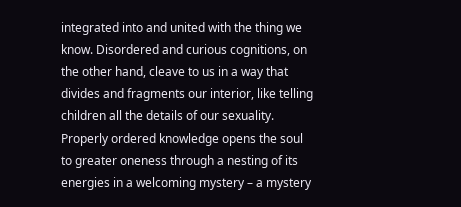integrated into and united with the thing we know. Disordered and curious cognitions, on the other hand, cleave to us in a way that divides and fragments our interior, like telling children all the details of our sexuality. Properly ordered knowledge opens the soul to greater oneness through a nesting of its energies in a welcoming mystery – a mystery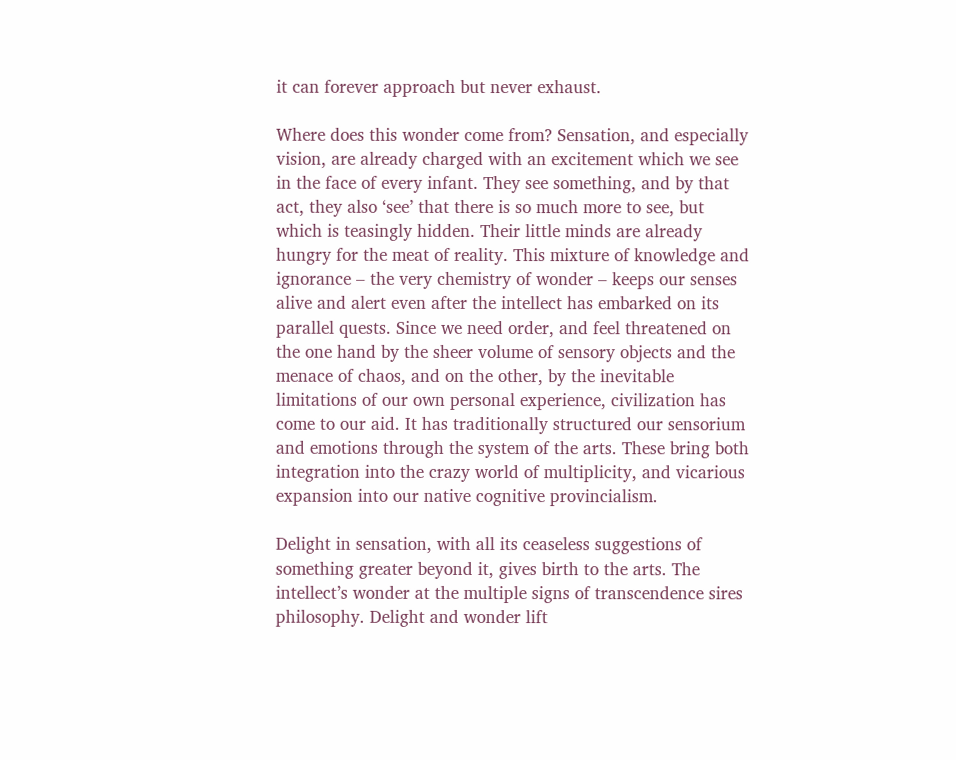it can forever approach but never exhaust.

Where does this wonder come from? Sensation, and especially vision, are already charged with an excitement which we see in the face of every infant. They see something, and by that act, they also ‘see’ that there is so much more to see, but which is teasingly hidden. Their little minds are already hungry for the meat of reality. This mixture of knowledge and ignorance – the very chemistry of wonder – keeps our senses alive and alert even after the intellect has embarked on its parallel quests. Since we need order, and feel threatened on the one hand by the sheer volume of sensory objects and the menace of chaos, and on the other, by the inevitable limitations of our own personal experience, civilization has come to our aid. It has traditionally structured our sensorium and emotions through the system of the arts. These bring both integration into the crazy world of multiplicity, and vicarious expansion into our native cognitive provincialism.

Delight in sensation, with all its ceaseless suggestions of something greater beyond it, gives birth to the arts. The intellect’s wonder at the multiple signs of transcendence sires philosophy. Delight and wonder lift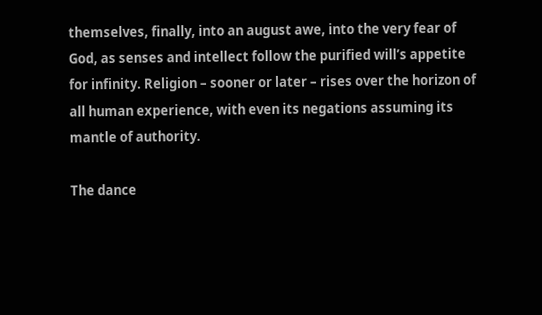themselves, finally, into an august awe, into the very fear of God, as senses and intellect follow the purified will’s appetite for infinity. Religion – sooner or later – rises over the horizon of all human experience, with even its negations assuming its mantle of authority.

The dance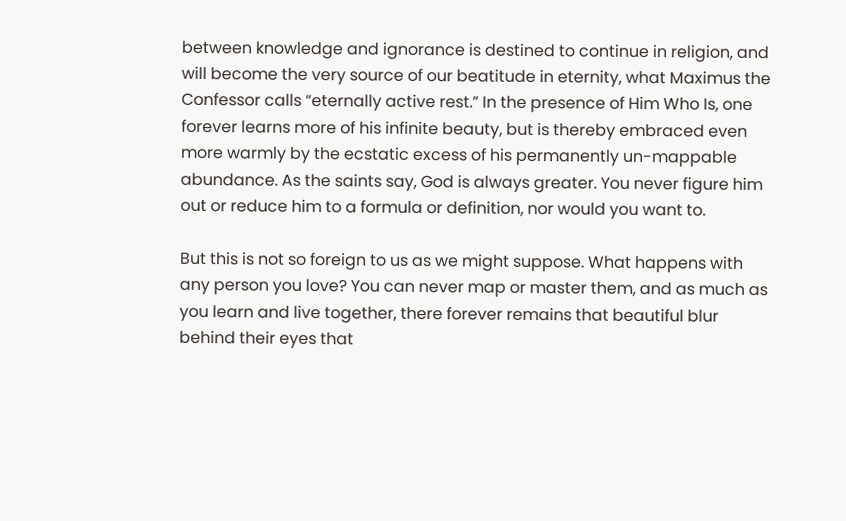between knowledge and ignorance is destined to continue in religion, and will become the very source of our beatitude in eternity, what Maximus the Confessor calls “eternally active rest.” In the presence of Him Who Is, one forever learns more of his infinite beauty, but is thereby embraced even more warmly by the ecstatic excess of his permanently un-mappable abundance. As the saints say, God is always greater. You never figure him out or reduce him to a formula or definition, nor would you want to.

But this is not so foreign to us as we might suppose. What happens with any person you love? You can never map or master them, and as much as you learn and live together, there forever remains that beautiful blur behind their eyes that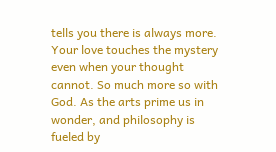tells you there is always more. Your love touches the mystery even when your thought cannot. So much more so with God. As the arts prime us in wonder, and philosophy is fueled by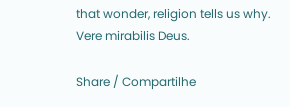that wonder, religion tells us why. Vere mirabilis Deus.

Share / Compartilhe